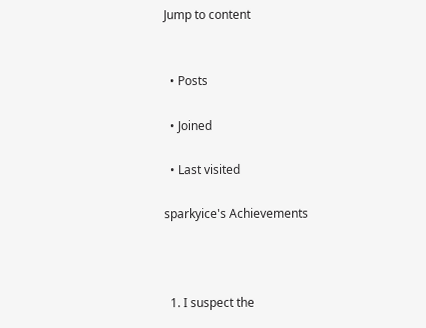Jump to content


  • Posts

  • Joined

  • Last visited

sparkyice's Achievements



  1. I suspect the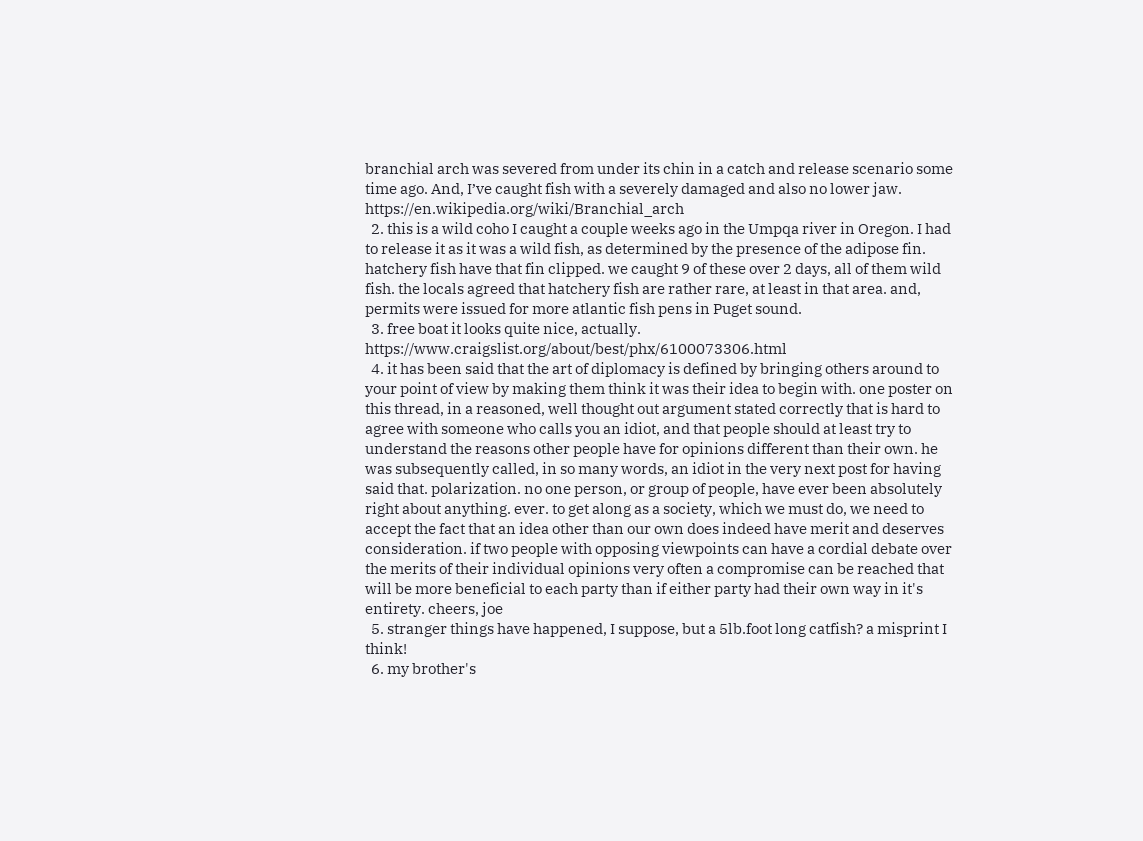branchial arch was severed from under its chin in a catch and release scenario some time ago. And, I’ve caught fish with a severely damaged and also no lower jaw. https://en.wikipedia.org/wiki/Branchial_arch
  2. this is a wild coho I caught a couple weeks ago in the Umpqa river in Oregon. I had to release it as it was a wild fish, as determined by the presence of the adipose fin. hatchery fish have that fin clipped. we caught 9 of these over 2 days, all of them wild fish. the locals agreed that hatchery fish are rather rare, at least in that area. and, permits were issued for more atlantic fish pens in Puget sound.
  3. free boat it looks quite nice, actually. https://www.craigslist.org/about/best/phx/6100073306.html
  4. it has been said that the art of diplomacy is defined by bringing others around to your point of view by making them think it was their idea to begin with. one poster on this thread, in a reasoned, well thought out argument stated correctly that is hard to agree with someone who calls you an idiot, and that people should at least try to understand the reasons other people have for opinions different than their own. he was subsequently called, in so many words, an idiot in the very next post for having said that. polarization. no one person, or group of people, have ever been absolutely right about anything. ever. to get along as a society, which we must do, we need to accept the fact that an idea other than our own does indeed have merit and deserves consideration. if two people with opposing viewpoints can have a cordial debate over the merits of their individual opinions very often a compromise can be reached that will be more beneficial to each party than if either party had their own way in it's entirety. cheers, joe
  5. stranger things have happened, I suppose, but a 5lb.foot long catfish? a misprint I think!
  6. my brother's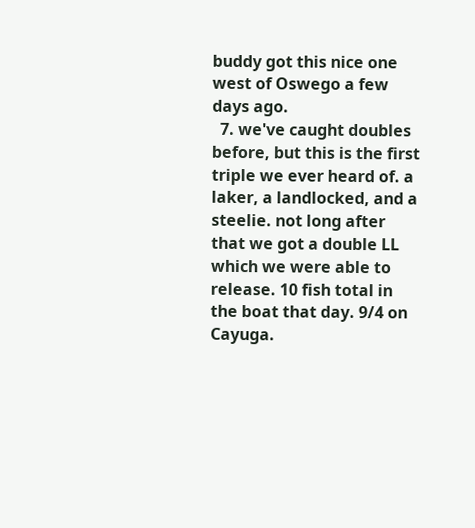buddy got this nice one west of Oswego a few days ago.
  7. we've caught doubles before, but this is the first triple we ever heard of. a laker, a landlocked, and a steelie. not long after that we got a double LL which we were able to release. 10 fish total in the boat that day. 9/4 on Cayuga.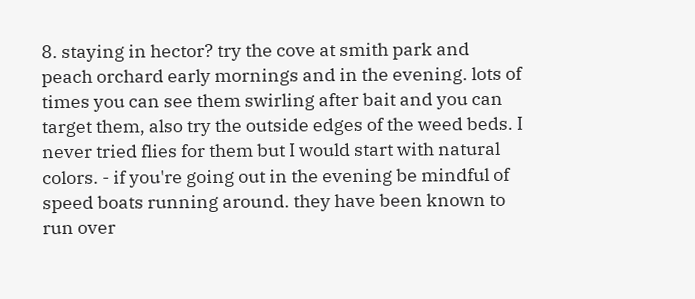8. staying in hector? try the cove at smith park and peach orchard early mornings and in the evening. lots of times you can see them swirling after bait and you can target them, also try the outside edges of the weed beds. I never tried flies for them but I would start with natural colors. - if you're going out in the evening be mindful of speed boats running around. they have been known to run over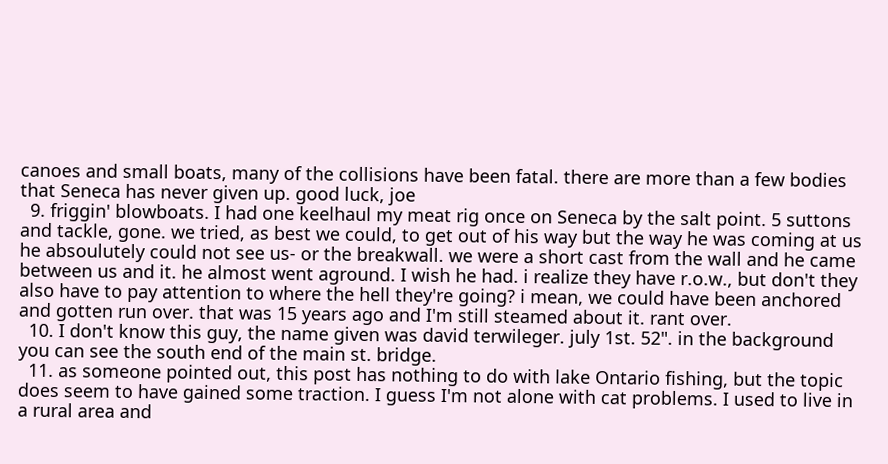canoes and small boats, many of the collisions have been fatal. there are more than a few bodies that Seneca has never given up. good luck, joe
  9. friggin' blowboats. I had one keelhaul my meat rig once on Seneca by the salt point. 5 suttons and tackle, gone. we tried, as best we could, to get out of his way but the way he was coming at us he absoulutely could not see us- or the breakwall. we were a short cast from the wall and he came between us and it. he almost went aground. I wish he had. i realize they have r.o.w., but don't they also have to pay attention to where the hell they're going? i mean, we could have been anchored and gotten run over. that was 15 years ago and I'm still steamed about it. rant over.
  10. I don't know this guy, the name given was david terwileger. july 1st. 52". in the background you can see the south end of the main st. bridge.
  11. as someone pointed out, this post has nothing to do with lake Ontario fishing, but the topic does seem to have gained some traction. I guess I'm not alone with cat problems. I used to live in a rural area and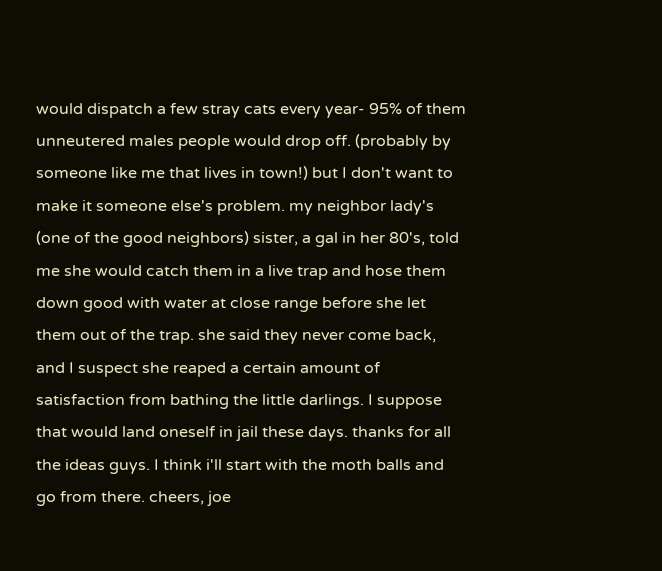would dispatch a few stray cats every year- 95% of them unneutered males people would drop off. (probably by someone like me that lives in town!) but I don't want to make it someone else's problem. my neighbor lady's (one of the good neighbors) sister, a gal in her 80's, told me she would catch them in a live trap and hose them down good with water at close range before she let them out of the trap. she said they never come back, and I suspect she reaped a certain amount of satisfaction from bathing the little darlings. I suppose that would land oneself in jail these days. thanks for all the ideas guys. I think i'll start with the moth balls and go from there. cheers, joe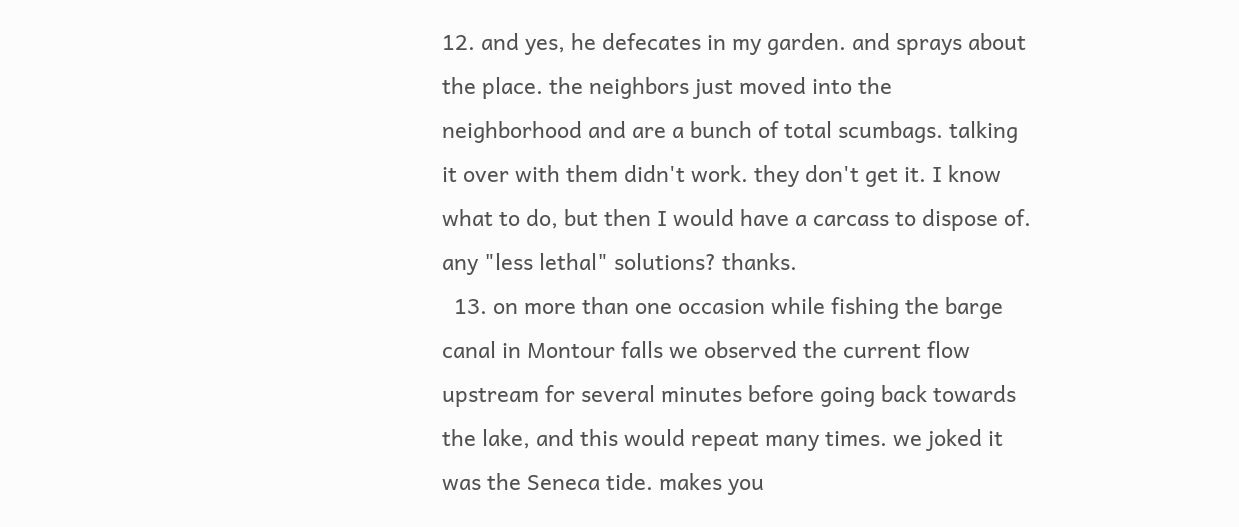12. and yes, he defecates in my garden. and sprays about the place. the neighbors just moved into the neighborhood and are a bunch of total scumbags. talking it over with them didn't work. they don't get it. I know what to do, but then I would have a carcass to dispose of. any "less lethal" solutions? thanks.
  13. on more than one occasion while fishing the barge canal in Montour falls we observed the current flow upstream for several minutes before going back towards the lake, and this would repeat many times. we joked it was the Seneca tide. makes you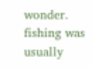wonder. fishing was usually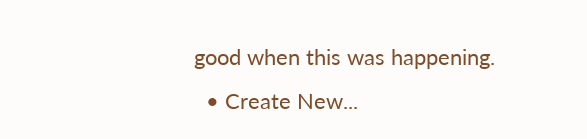good when this was happening.
  • Create New...